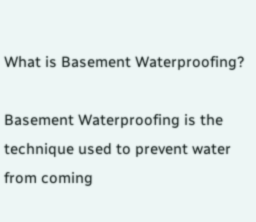What is Basement Waterproofing?

Basement Waterproofing is the technique used to prevent water from coming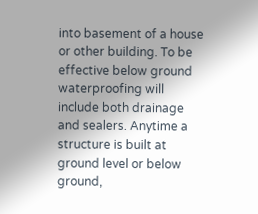into basement of a house or other building. To be effective below ground waterproofing will include both drainage and sealers. Anytime a structure is built at ground level or below ground,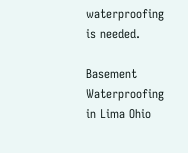waterproofing is needed.

Basement Waterproofing in Lima Ohio